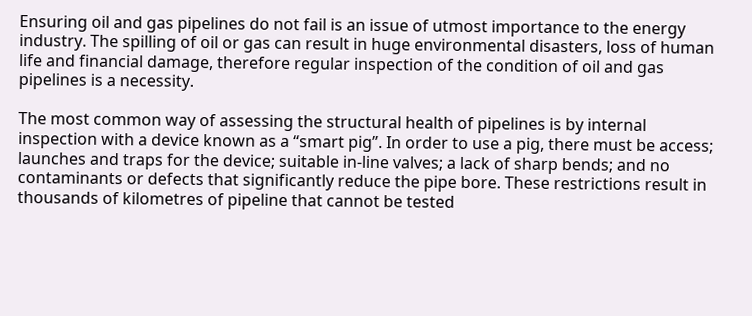Ensuring oil and gas pipelines do not fail is an issue of utmost importance to the energy industry. The spilling of oil or gas can result in huge environmental disasters, loss of human life and financial damage, therefore regular inspection of the condition of oil and gas pipelines is a necessity.

The most common way of assessing the structural health of pipelines is by internal inspection with a device known as a “smart pig”. In order to use a pig, there must be access; launches and traps for the device; suitable in-line valves; a lack of sharp bends; and no contaminants or defects that significantly reduce the pipe bore. These restrictions result in thousands of kilometres of pipeline that cannot be tested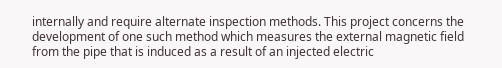internally and require alternate inspection methods. This project concerns the development of one such method which measures the external magnetic field from the pipe that is induced as a result of an injected electric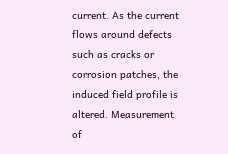current. As the current flows around defects such as cracks or corrosion patches, the induced field profile is altered. Measurement of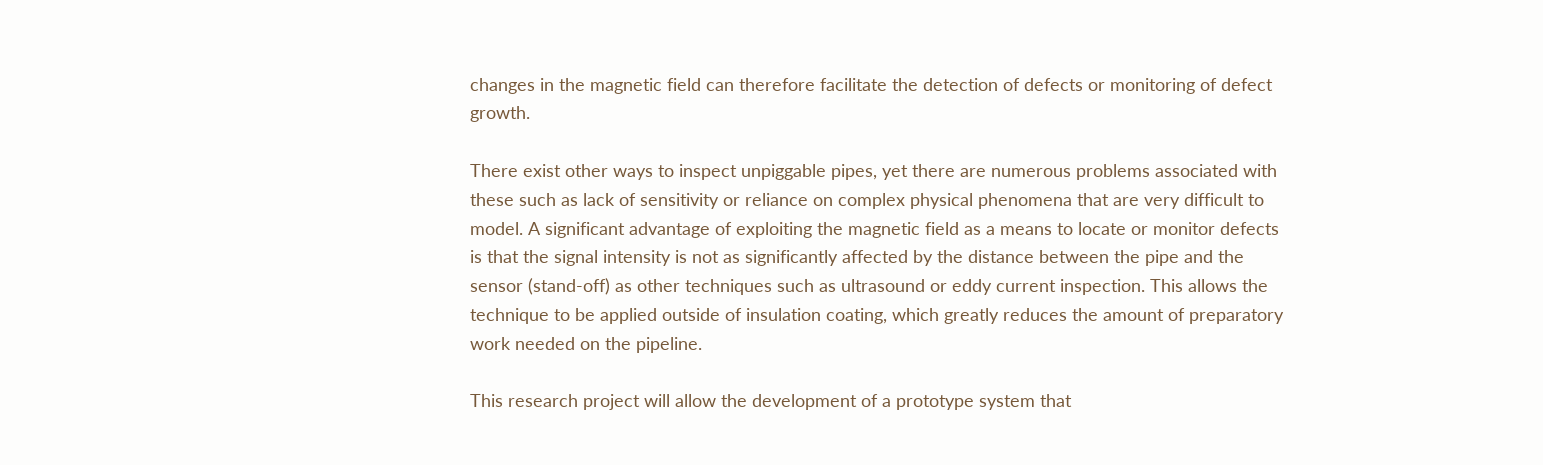changes in the magnetic field can therefore facilitate the detection of defects or monitoring of defect growth.

There exist other ways to inspect unpiggable pipes, yet there are numerous problems associated with these such as lack of sensitivity or reliance on complex physical phenomena that are very difficult to model. A significant advantage of exploiting the magnetic field as a means to locate or monitor defects is that the signal intensity is not as significantly affected by the distance between the pipe and the sensor (stand-off) as other techniques such as ultrasound or eddy current inspection. This allows the technique to be applied outside of insulation coating, which greatly reduces the amount of preparatory work needed on the pipeline.

This research project will allow the development of a prototype system that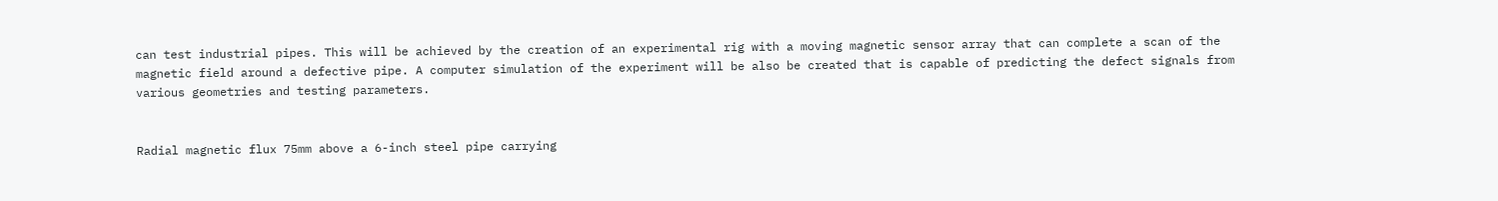can test industrial pipes. This will be achieved by the creation of an experimental rig with a moving magnetic sensor array that can complete a scan of the magnetic field around a defective pipe. A computer simulation of the experiment will be also be created that is capable of predicting the defect signals from various geometries and testing parameters.


Radial magnetic flux 75mm above a 6-inch steel pipe carrying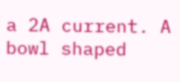a 2A current. A bowl shaped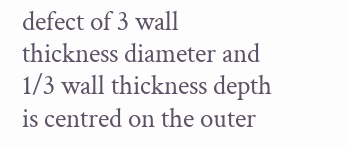defect of 3 wall thickness diameter and 1/3 wall thickness depth is centred on the outer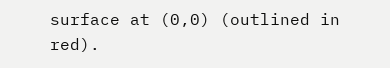surface at (0,0) (outlined in red).